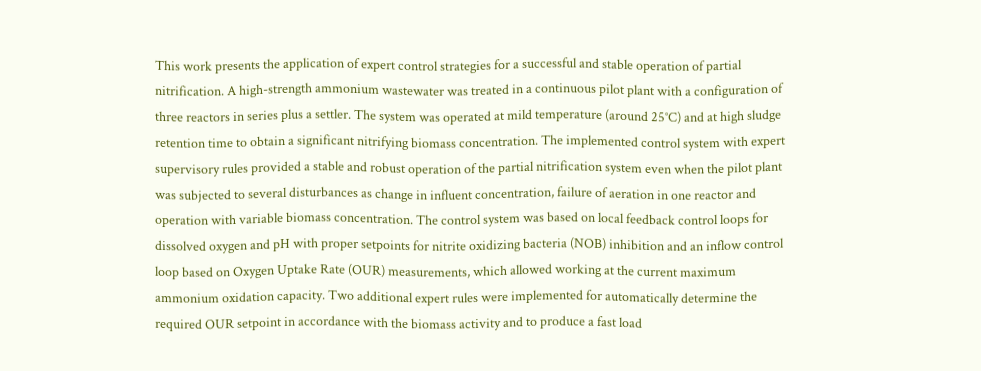This work presents the application of expert control strategies for a successful and stable operation of partial nitrification. A high-strength ammonium wastewater was treated in a continuous pilot plant with a configuration of three reactors in series plus a settler. The system was operated at mild temperature (around 25°C) and at high sludge retention time to obtain a significant nitrifying biomass concentration. The implemented control system with expert supervisory rules provided a stable and robust operation of the partial nitrification system even when the pilot plant was subjected to several disturbances as change in influent concentration, failure of aeration in one reactor and operation with variable biomass concentration. The control system was based on local feedback control loops for dissolved oxygen and pH with proper setpoints for nitrite oxidizing bacteria (NOB) inhibition and an inflow control loop based on Oxygen Uptake Rate (OUR) measurements, which allowed working at the current maximum ammonium oxidation capacity. Two additional expert rules were implemented for automatically determine the required OUR setpoint in accordance with the biomass activity and to produce a fast load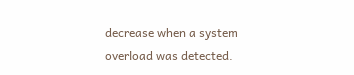decrease when a system overload was detected.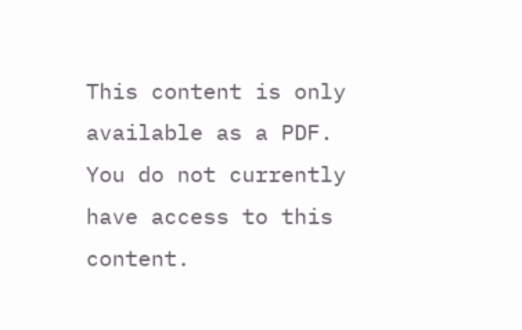This content is only available as a PDF.
You do not currently have access to this content.